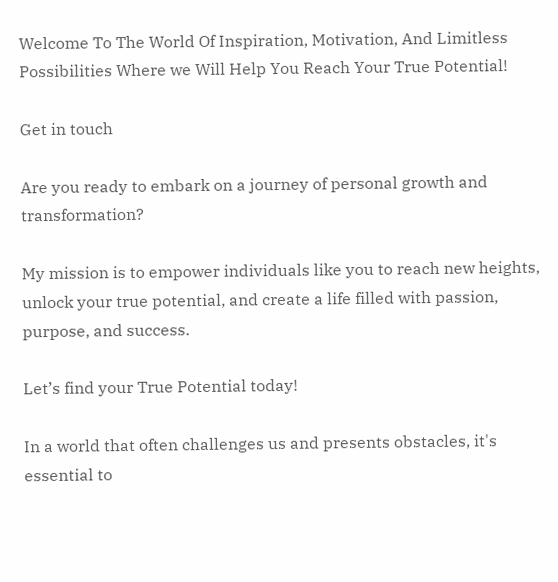Welcome To The World Of Inspiration, Motivation, And Limitless Possibilities Where we Will Help You Reach Your True Potential!

Get in touch

Are you ready to embark on a journey of personal growth and transformation?

My mission is to empower individuals like you to reach new heights, unlock your true potential, and create a life filled with passion, purpose, and success.

Let’s find your True Potential today!

In a world that often challenges us and presents obstacles, it's essential to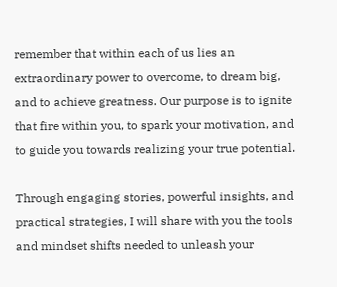remember that within each of us lies an extraordinary power to overcome, to dream big, and to achieve greatness. Our purpose is to ignite that fire within you, to spark your motivation, and to guide you towards realizing your true potential.

Through engaging stories, powerful insights, and practical strategies, I will share with you the tools and mindset shifts needed to unleash your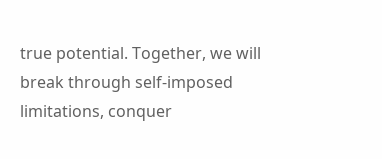true potential. Together, we will break through self-imposed limitations, conquer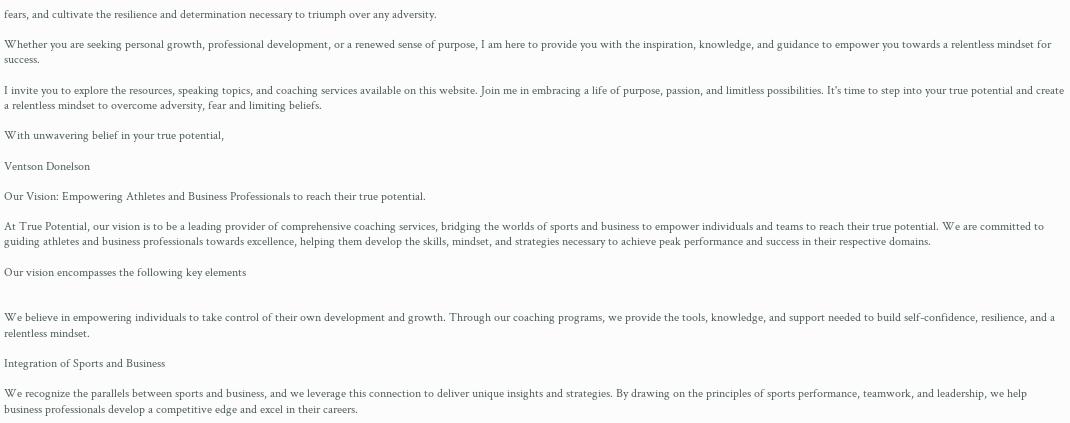fears, and cultivate the resilience and determination necessary to triumph over any adversity.

Whether you are seeking personal growth, professional development, or a renewed sense of purpose, I am here to provide you with the inspiration, knowledge, and guidance to empower you towards a relentless mindset for success.

I invite you to explore the resources, speaking topics, and coaching services available on this website. Join me in embracing a life of purpose, passion, and limitless possibilities. It's time to step into your true potential and create a relentless mindset to overcome adversity, fear and limiting beliefs.

With unwavering belief in your true potential,

Ventson Donelson

Our Vision: Empowering Athletes and Business Professionals to reach their true potential.

At True Potential, our vision is to be a leading provider of comprehensive coaching services, bridging the worlds of sports and business to empower individuals and teams to reach their true potential. We are committed to guiding athletes and business professionals towards excellence, helping them develop the skills, mindset, and strategies necessary to achieve peak performance and success in their respective domains.

Our vision encompasses the following key elements


We believe in empowering individuals to take control of their own development and growth. Through our coaching programs, we provide the tools, knowledge, and support needed to build self-confidence, resilience, and a relentless mindset.

Integration of Sports and Business

We recognize the parallels between sports and business, and we leverage this connection to deliver unique insights and strategies. By drawing on the principles of sports performance, teamwork, and leadership, we help business professionals develop a competitive edge and excel in their careers.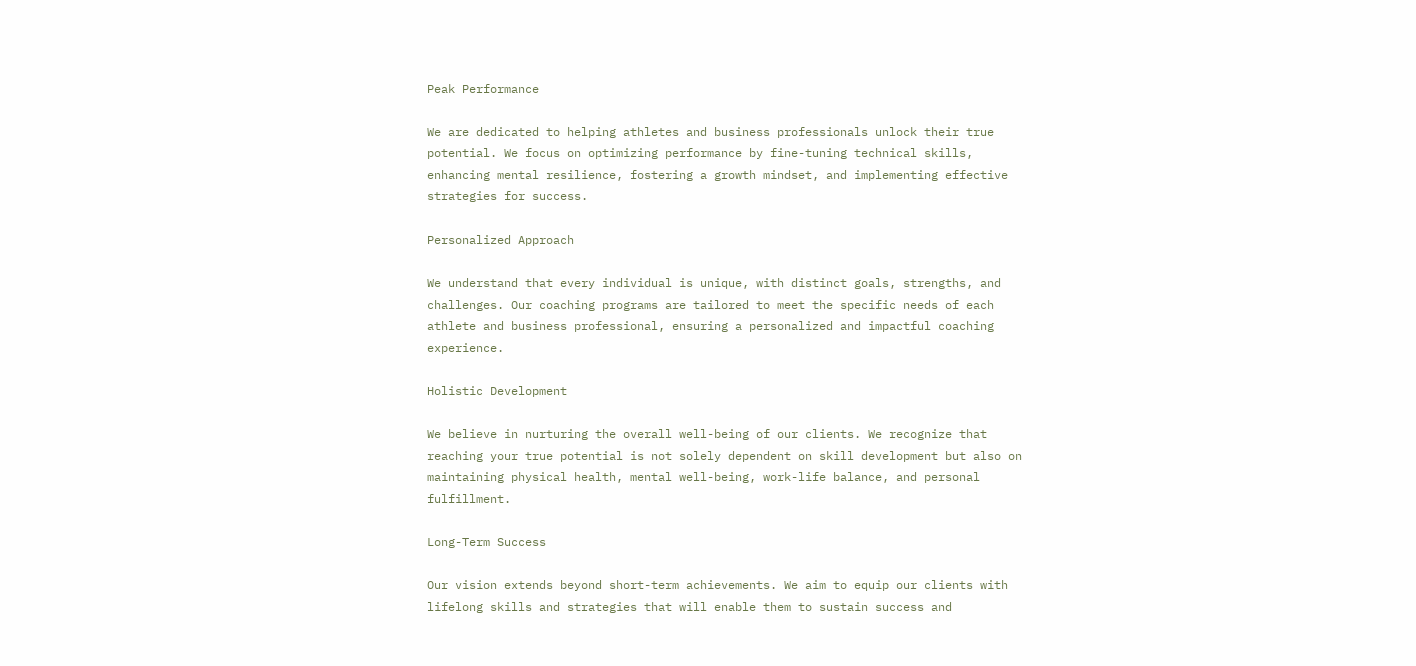Peak Performance

We are dedicated to helping athletes and business professionals unlock their true potential. We focus on optimizing performance by fine-tuning technical skills, enhancing mental resilience, fostering a growth mindset, and implementing effective strategies for success.

Personalized Approach

We understand that every individual is unique, with distinct goals, strengths, and challenges. Our coaching programs are tailored to meet the specific needs of each athlete and business professional, ensuring a personalized and impactful coaching experience.

Holistic Development

We believe in nurturing the overall well-being of our clients. We recognize that reaching your true potential is not solely dependent on skill development but also on maintaining physical health, mental well-being, work-life balance, and personal fulfillment.

Long-Term Success

Our vision extends beyond short-term achievements. We aim to equip our clients with lifelong skills and strategies that will enable them to sustain success and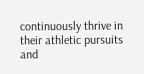continuously thrive in their athletic pursuits and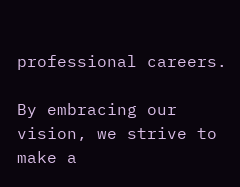professional careers.

By embracing our vision, we strive to make a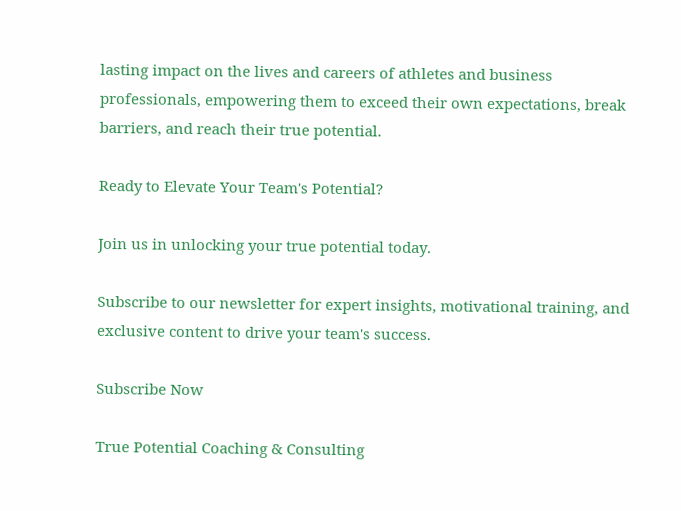lasting impact on the lives and careers of athletes and business professionals, empowering them to exceed their own expectations, break barriers, and reach their true potential.

Ready to Elevate Your Team's Potential?

Join us in unlocking your true potential today.

Subscribe to our newsletter for expert insights, motivational training, and exclusive content to drive your team's success.

Subscribe Now

True Potential Coaching & Consulting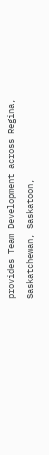provides Team Development across Regina, Saskatchewan, Saskatoon,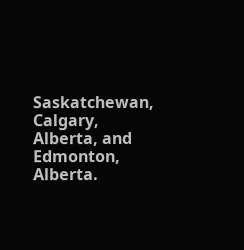Saskatchewan, Calgary, Alberta, and Edmonton, Alberta.